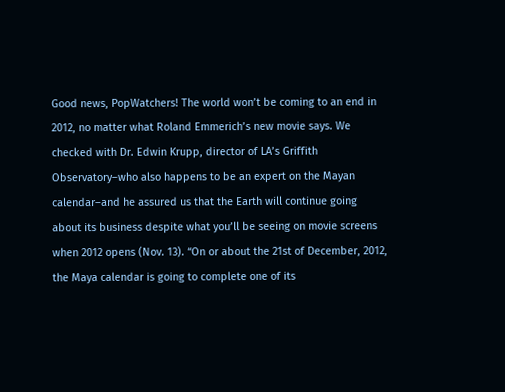Good news, PopWatchers! The world won’t be coming to an end in 2012, no matter what Roland Emmerich’s new movie says. We checked with Dr. Edwin Krupp, director of LA’s Griffith Observatory–who also happens to be an expert on the Mayan calendar–and he assured us that the Earth will continue going about its business despite what you’ll be seeing on movie screens when 2012 opens (Nov. 13). “On or about the 21st of December, 2012, the Maya calendar is going to complete one of its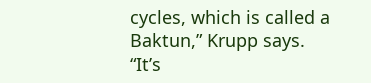cycles, which is called a Baktun,” Krupp says. “It’s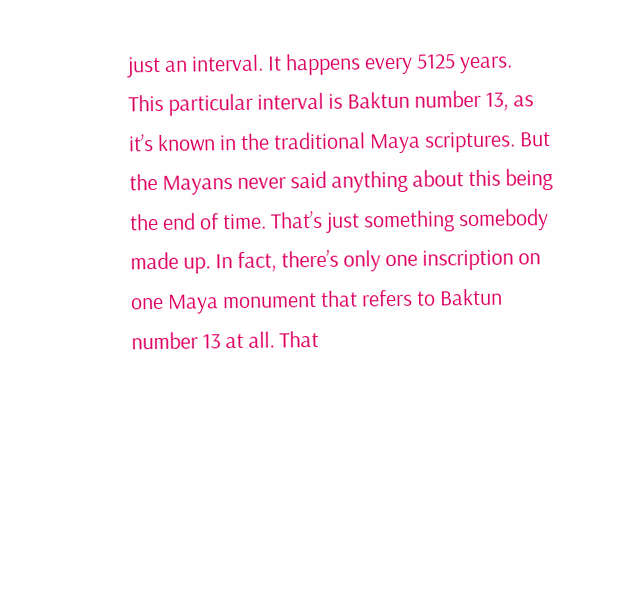just an interval. It happens every 5125 years. This particular interval is Baktun number 13, as it’s known in the traditional Maya scriptures. But the Mayans never said anything about this being the end of time. That’s just something somebody made up. In fact, there’s only one inscription on one Maya monument that refers to Baktun number 13 at all. That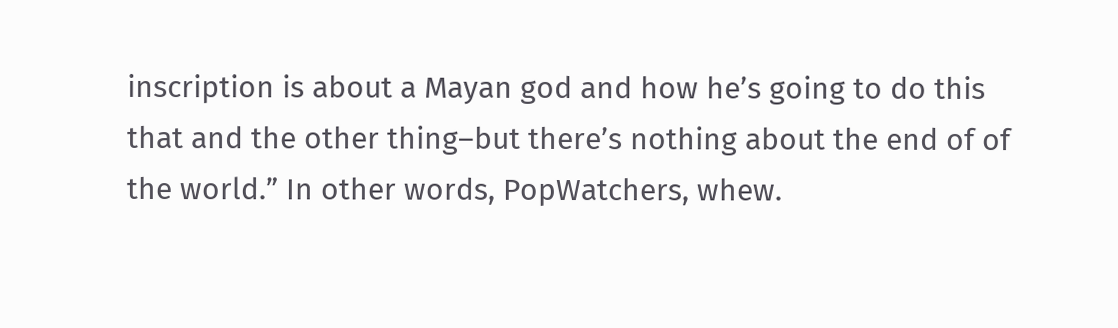inscription is about a Mayan god and how he’s going to do this that and the other thing–but there’s nothing about the end of of the world.” In other words, PopWatchers, whew.